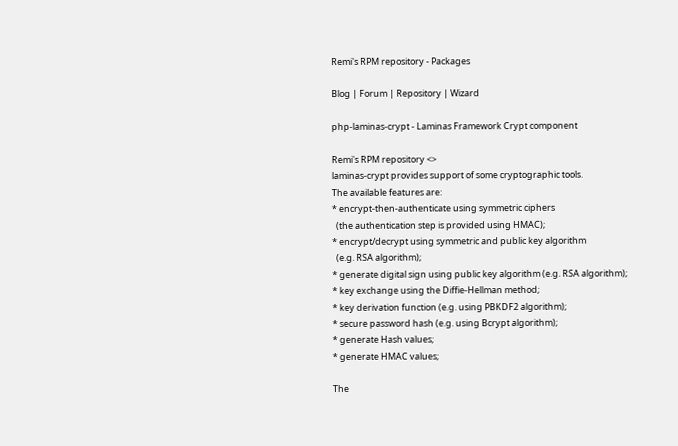Remi's RPM repository - Packages

Blog | Forum | Repository | Wizard

php-laminas-crypt - Laminas Framework Crypt component

Remi's RPM repository <>
laminas-crypt provides support of some cryptographic tools.
The available features are:
* encrypt-then-authenticate using symmetric ciphers
  (the authentication step is provided using HMAC);
* encrypt/decrypt using symmetric and public key algorithm
  (e.g. RSA algorithm);
* generate digital sign using public key algorithm (e.g. RSA algorithm);
* key exchange using the Diffie-Hellman method;
* key derivation function (e.g. using PBKDF2 algorithm);
* secure password hash (e.g. using Bcrypt algorithm);
* generate Hash values;
* generate HMAC values;

The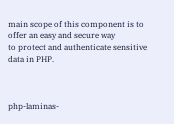main scope of this component is to offer an easy and secure way
to protect and authenticate sensitive data in PHP.



php-laminas-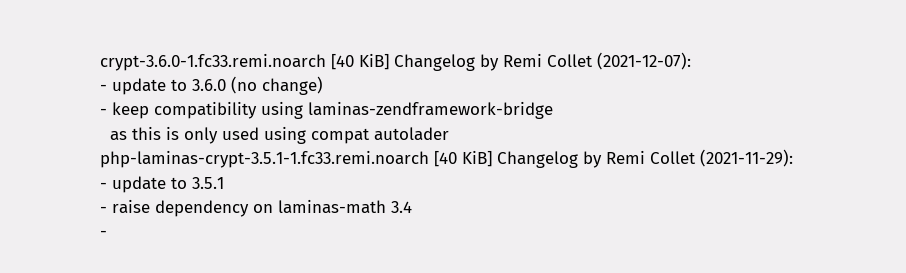crypt-3.6.0-1.fc33.remi.noarch [40 KiB] Changelog by Remi Collet (2021-12-07):
- update to 3.6.0 (no change)
- keep compatibility using laminas-zendframework-bridge
  as this is only used using compat autolader
php-laminas-crypt-3.5.1-1.fc33.remi.noarch [40 KiB] Changelog by Remi Collet (2021-11-29):
- update to 3.5.1
- raise dependency on laminas-math 3.4
-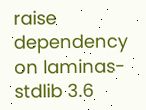raise dependency on laminas-stdlib 3.6